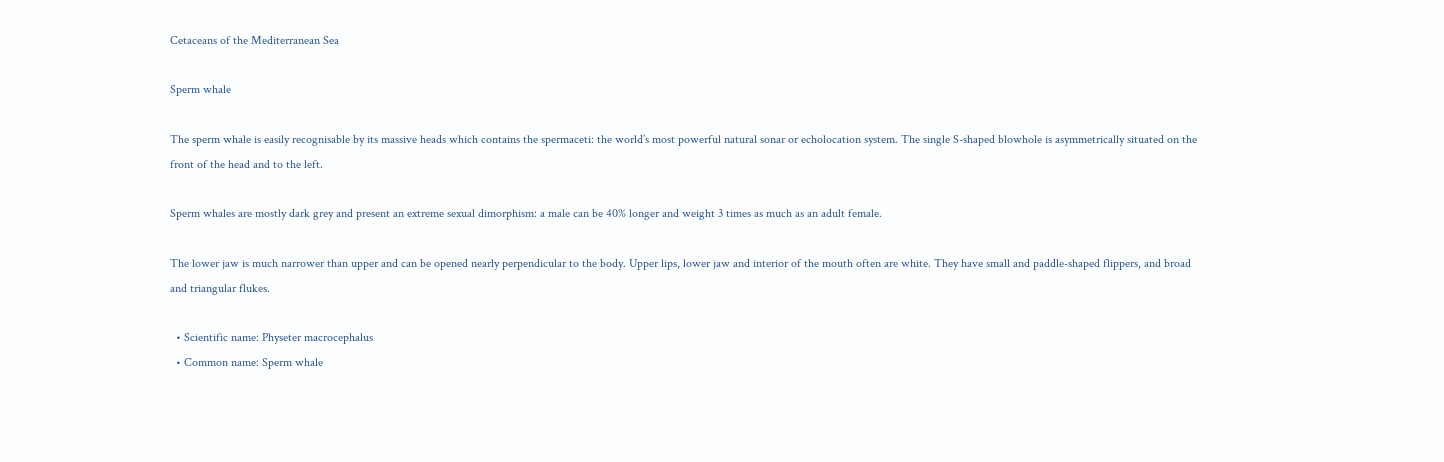Cetaceans of the Mediterranean Sea

Sperm whale

The sperm whale is easily recognisable by its massive heads which contains the spermaceti: the world’s most powerful natural sonar or echolocation system. The single S-shaped blowhole is asymmetrically situated on the front of the head and to the left.

Sperm whales are mostly dark grey and present an extreme sexual dimorphism: a male can be 40% longer and weight 3 times as much as an adult female.

The lower jaw is much narrower than upper and can be opened nearly perpendicular to the body. Upper lips, lower jaw and interior of the mouth often are white. They have small and paddle-shaped flippers, and broad and triangular flukes.

  • Scientific name: Physeter macrocephalus
  • Common name: Sperm whale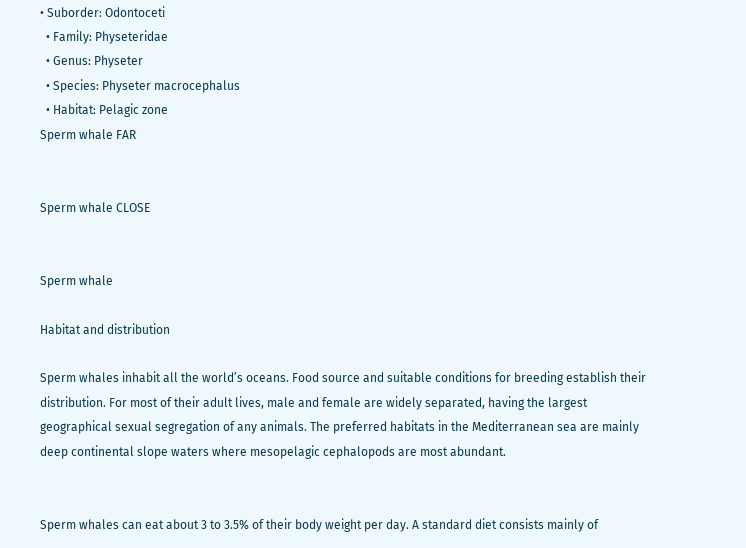• Suborder: Odontoceti
  • Family: Physeteridae
  • Genus: Physeter
  • Species: Physeter macrocephalus
  • Habitat: Pelagic zone
Sperm whale FAR


Sperm whale CLOSE


Sperm whale

Habitat and distribution

Sperm whales inhabit all the world’s oceans. Food source and suitable conditions for breeding establish their distribution. For most of their adult lives, male and female are widely separated, having the largest geographical sexual segregation of any animals. The preferred habitats in the Mediterranean sea are mainly deep continental slope waters where mesopelagic cephalopods are most abundant.


Sperm whales can eat about 3 to 3.5% of their body weight per day. A standard diet consists mainly of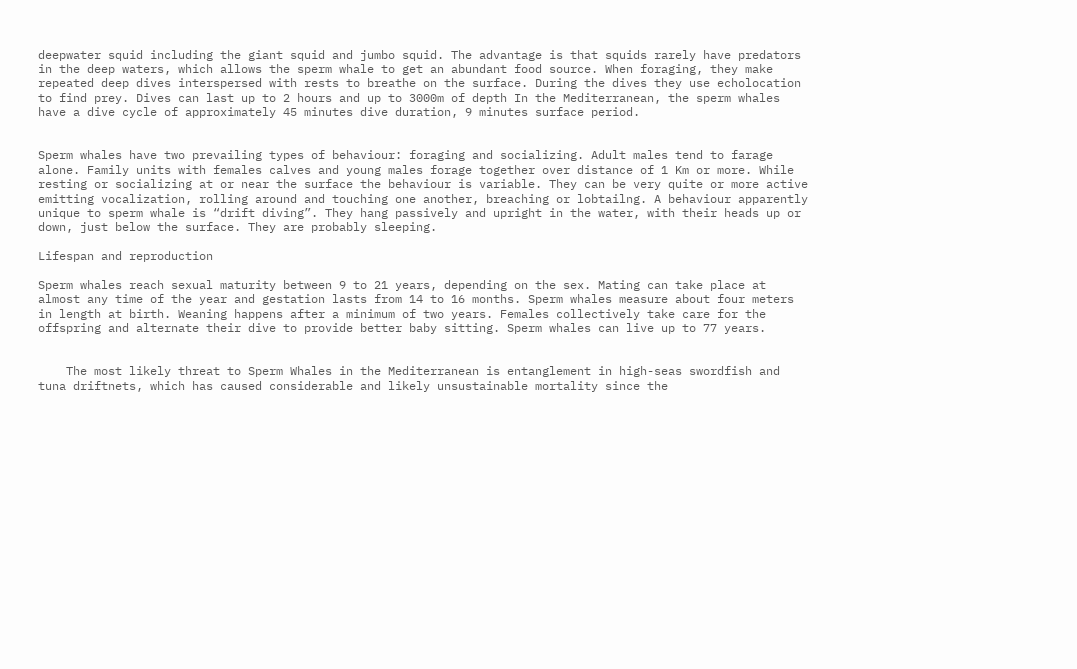deepwater squid including the giant squid and jumbo squid. The advantage is that squids rarely have predators in the deep waters, which allows the sperm whale to get an abundant food source. When foraging, they make repeated deep dives interspersed with rests to breathe on the surface. During the dives they use echolocation to find prey. Dives can last up to 2 hours and up to 3000m of depth In the Mediterranean, the sperm whales have a dive cycle of approximately 45 minutes dive duration, 9 minutes surface period.


Sperm whales have two prevailing types of behaviour: foraging and socializing. Adult males tend to farage alone. Family units with females calves and young males forage together over distance of 1 Km or more. While resting or socializing at or near the surface the behaviour is variable. They can be very quite or more active emitting vocalization, rolling around and touching one another, breaching or lobtailng. A behaviour apparently unique to sperm whale is “drift diving”. They hang passively and upright in the water, with their heads up or down, just below the surface. They are probably sleeping.

Lifespan and reproduction

Sperm whales reach sexual maturity between 9 to 21 years, depending on the sex. Mating can take place at almost any time of the year and gestation lasts from 14 to 16 months. Sperm whales measure about four meters in length at birth. Weaning happens after a minimum of two years. Females collectively take care for the offspring and alternate their dive to provide better baby sitting. Sperm whales can live up to 77 years.


    The most likely threat to Sperm Whales in the Mediterranean is entanglement in high-seas swordfish and tuna driftnets, which has caused considerable and likely unsustainable mortality since the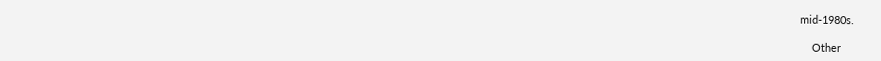mid-1980s.

    Other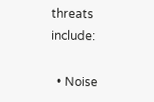threats include:

  • Noise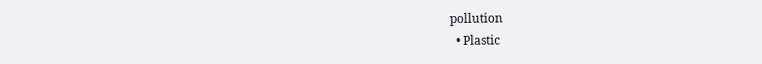pollution
  • Plastic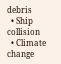debris
  • Ship collision
  • Climate change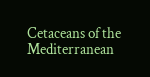Cetaceans of the Mediterranean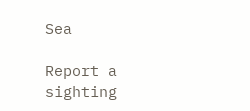Sea

Report a sighting